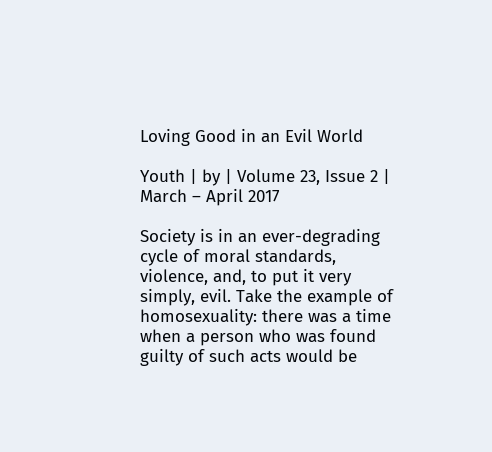Loving Good in an Evil World

Youth | by | Volume 23, Issue 2 | March – April 2017

Society is in an ever-degrading cycle of moral standards, violence, and, to put it very simply, evil. Take the example of homosexuality: there was a time when a person who was found guilty of such acts would be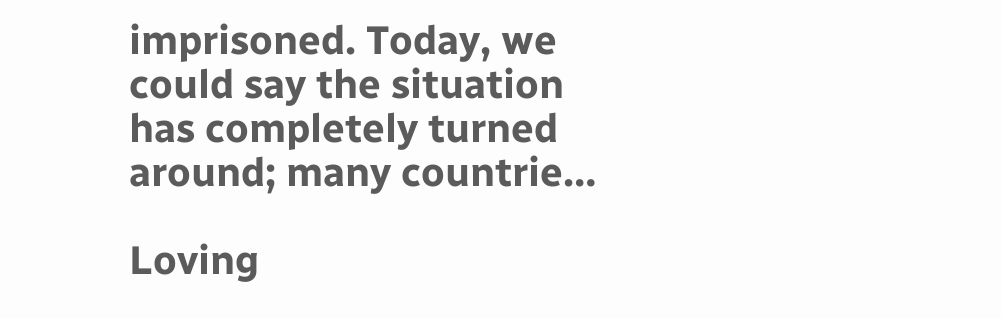imprisoned. Today, we could say the situation has completely turned around; many countrie…

Loving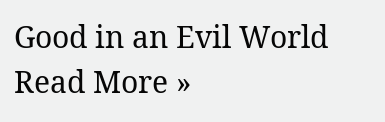Good in an Evil World Read More »